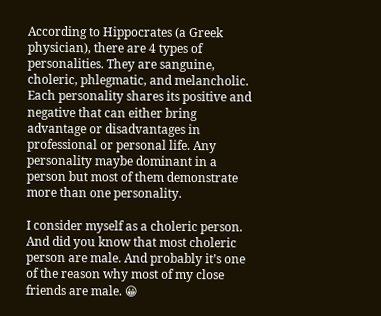According to Hippocrates (a Greek physician), there are 4 types of personalities. They are sanguine, choleric, phlegmatic, and melancholic. Each personality shares its positive and negative that can either bring advantage or disadvantages in professional or personal life. Any personality maybe dominant in a person but most of them demonstrate more than one personality.

I consider myself as a choleric person. And did you know that most choleric person are male. And probably it’s one of the reason why most of my close friends are male. 😀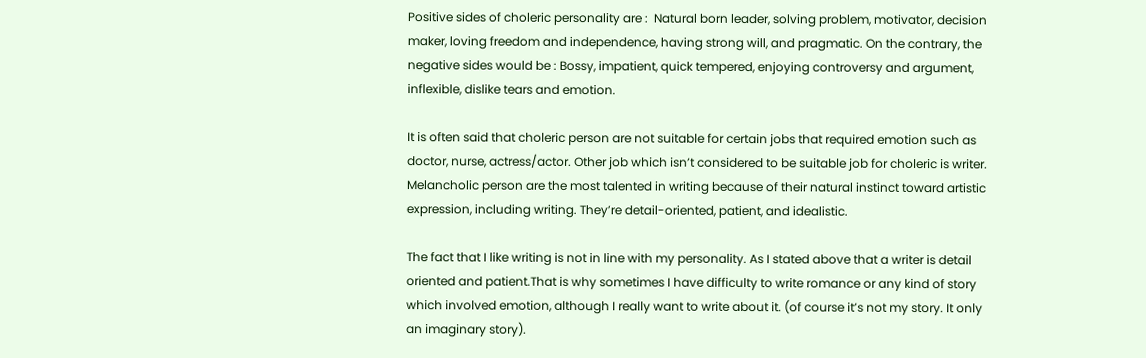Positive sides of choleric personality are :  Natural born leader, solving problem, motivator, decision maker, loving freedom and independence, having strong will, and pragmatic. On the contrary, the negative sides would be : Bossy, impatient, quick tempered, enjoying controversy and argument, inflexible, dislike tears and emotion.

It is often said that choleric person are not suitable for certain jobs that required emotion such as doctor, nurse, actress/actor. Other job which isn’t considered to be suitable job for choleric is writer. Melancholic person are the most talented in writing because of their natural instinct toward artistic expression, including writing. They’re detail-oriented, patient, and idealistic.

The fact that I like writing is not in line with my personality. As I stated above that a writer is detail oriented and patient.That is why sometimes I have difficulty to write romance or any kind of story which involved emotion, although I really want to write about it. (of course it’s not my story. It only an imaginary story).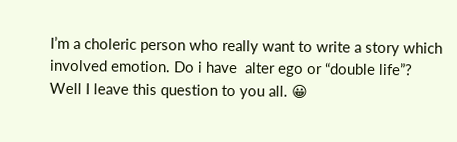I’m a choleric person who really want to write a story which involved emotion. Do i have  alter ego or “double life”? Well I leave this question to you all. 😀